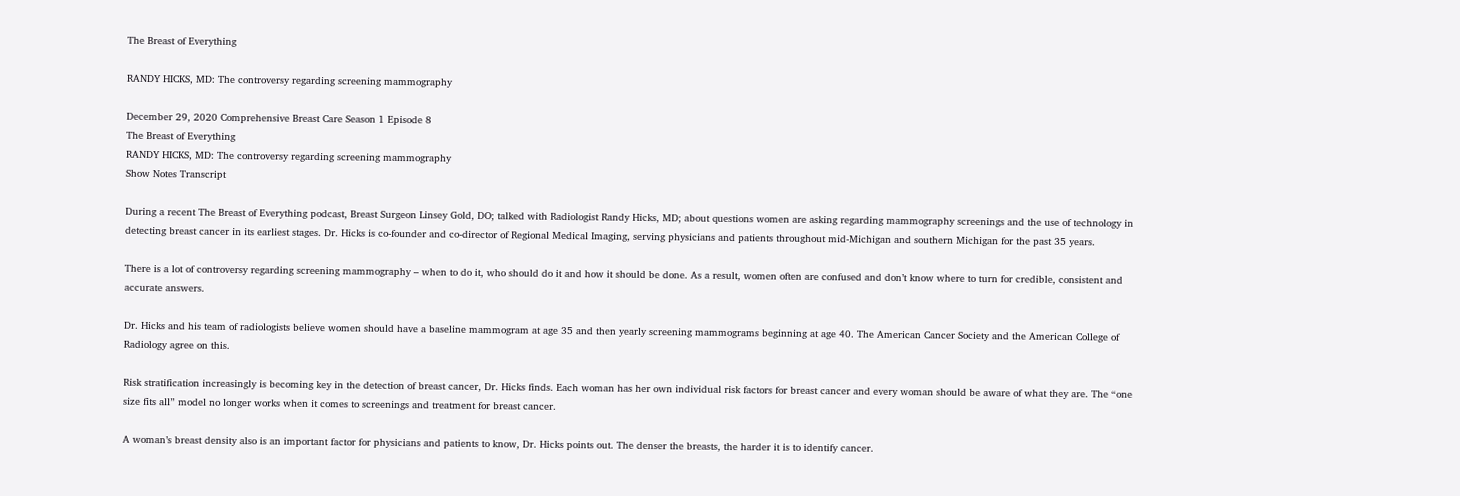The Breast of Everything

RANDY HICKS, MD: The controversy regarding screening mammography

December 29, 2020 Comprehensive Breast Care Season 1 Episode 8
The Breast of Everything
RANDY HICKS, MD: The controversy regarding screening mammography
Show Notes Transcript

During a recent The Breast of Everything podcast, Breast Surgeon Linsey Gold, DO; talked with Radiologist Randy Hicks, MD; about questions women are asking regarding mammography screenings and the use of technology in detecting breast cancer in its earliest stages. Dr. Hicks is co-founder and co-director of Regional Medical Imaging, serving physicians and patients throughout mid-Michigan and southern Michigan for the past 35 years.

There is a lot of controversy regarding screening mammography – when to do it, who should do it and how it should be done. As a result, women often are confused and don’t know where to turn for credible, consistent and accurate answers.

Dr. Hicks and his team of radiologists believe women should have a baseline mammogram at age 35 and then yearly screening mammograms beginning at age 40. The American Cancer Society and the American College of Radiology agree on this.

Risk stratification increasingly is becoming key in the detection of breast cancer, Dr. Hicks finds. Each woman has her own individual risk factors for breast cancer and every woman should be aware of what they are. The “one size fits all” model no longer works when it comes to screenings and treatment for breast cancer.

A woman’s breast density also is an important factor for physicians and patients to know, Dr. Hicks points out. The denser the breasts, the harder it is to identify cancer.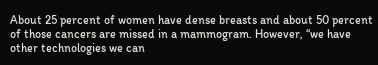About 25 percent of women have dense breasts and about 50 percent of those cancers are missed in a mammogram. However, “we have other technologies we can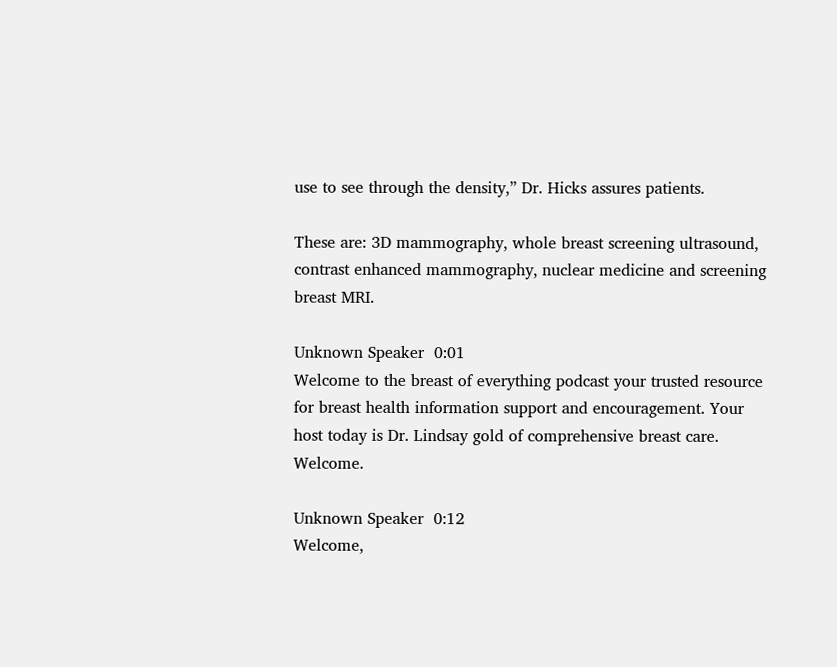use to see through the density,” Dr. Hicks assures patients.

These are: 3D mammography, whole breast screening ultrasound, contrast enhanced mammography, nuclear medicine and screening breast MRI.

Unknown Speaker  0:01
Welcome to the breast of everything podcast your trusted resource for breast health information support and encouragement. Your host today is Dr. Lindsay gold of comprehensive breast care. Welcome.

Unknown Speaker  0:12
Welcome,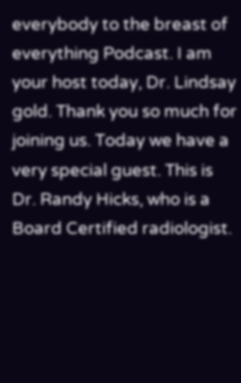everybody to the breast of everything Podcast. I am your host today, Dr. Lindsay gold. Thank you so much for joining us. Today we have a very special guest. This is Dr. Randy Hicks, who is a Board Certified radiologist.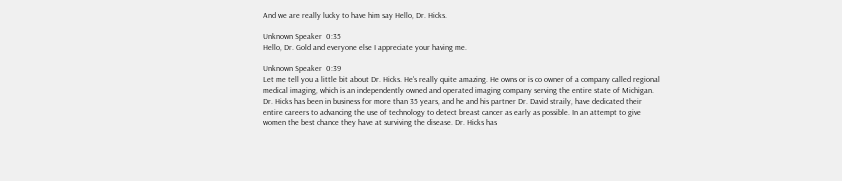And we are really lucky to have him say Hello, Dr. Hicks.

Unknown Speaker  0:35
Hello, Dr. Gold and everyone else I appreciate your having me.

Unknown Speaker  0:39
Let me tell you a little bit about Dr. Hicks. He's really quite amazing. He owns or is co owner of a company called regional medical imaging, which is an independently owned and operated imaging company serving the entire state of Michigan. Dr. Hicks has been in business for more than 35 years, and he and his partner Dr. David straily, have dedicated their entire careers to advancing the use of technology to detect breast cancer as early as possible. In an attempt to give women the best chance they have at surviving the disease. Dr. Hicks has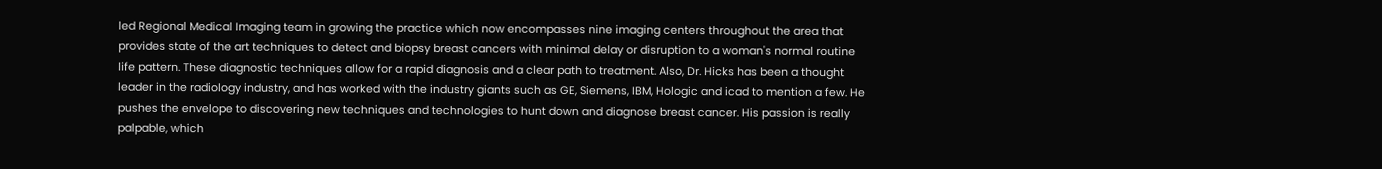led Regional Medical Imaging team in growing the practice which now encompasses nine imaging centers throughout the area that provides state of the art techniques to detect and biopsy breast cancers with minimal delay or disruption to a woman's normal routine life pattern. These diagnostic techniques allow for a rapid diagnosis and a clear path to treatment. Also, Dr. Hicks has been a thought leader in the radiology industry, and has worked with the industry giants such as GE, Siemens, IBM, Hologic and icad to mention a few. He pushes the envelope to discovering new techniques and technologies to hunt down and diagnose breast cancer. His passion is really palpable, which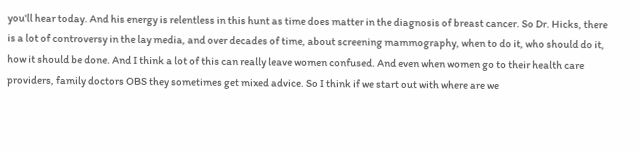you'll hear today. And his energy is relentless in this hunt as time does matter in the diagnosis of breast cancer. So Dr. Hicks, there is a lot of controversy in the lay media, and over decades of time, about screening mammography, when to do it, who should do it, how it should be done. And I think a lot of this can really leave women confused. And even when women go to their health care providers, family doctors OBS they sometimes get mixed advice. So I think if we start out with where are we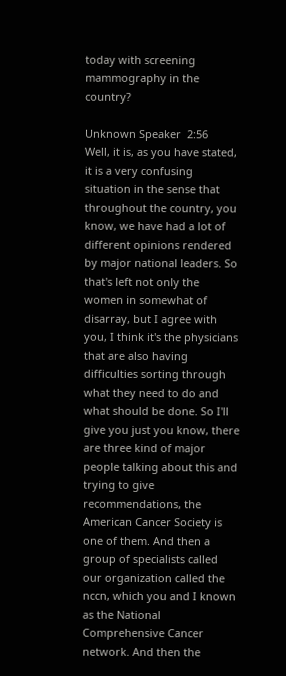today with screening mammography in the country?

Unknown Speaker  2:56
Well, it is, as you have stated, it is a very confusing situation in the sense that throughout the country, you know, we have had a lot of different opinions rendered by major national leaders. So that's left not only the women in somewhat of disarray, but I agree with you, I think it's the physicians that are also having difficulties sorting through what they need to do and what should be done. So I'll give you just you know, there are three kind of major people talking about this and trying to give recommendations, the American Cancer Society is one of them. And then a group of specialists called our organization called the nccn, which you and I known as the National Comprehensive Cancer network. And then the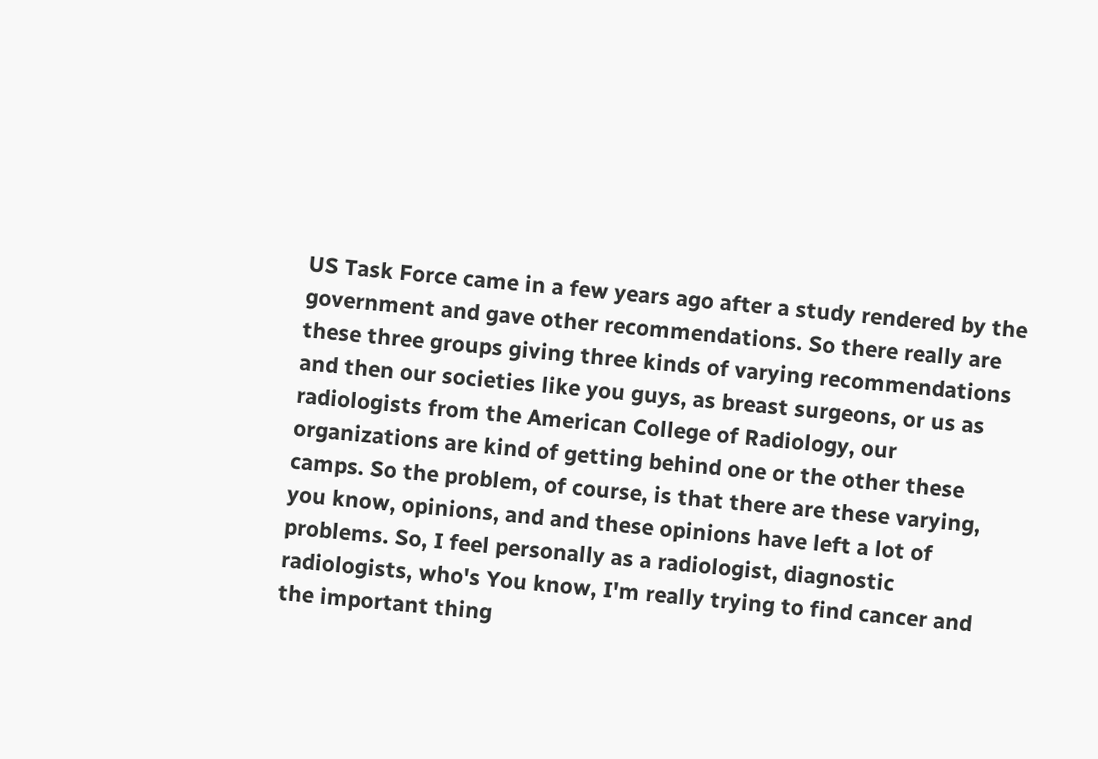US Task Force came in a few years ago after a study rendered by the government and gave other recommendations. So there really are these three groups giving three kinds of varying recommendations and then our societies like you guys, as breast surgeons, or us as radiologists from the American College of Radiology, our organizations are kind of getting behind one or the other these camps. So the problem, of course, is that there are these varying, you know, opinions, and and these opinions have left a lot of problems. So, I feel personally as a radiologist, diagnostic radiologists, who's You know, I'm really trying to find cancer and the important thing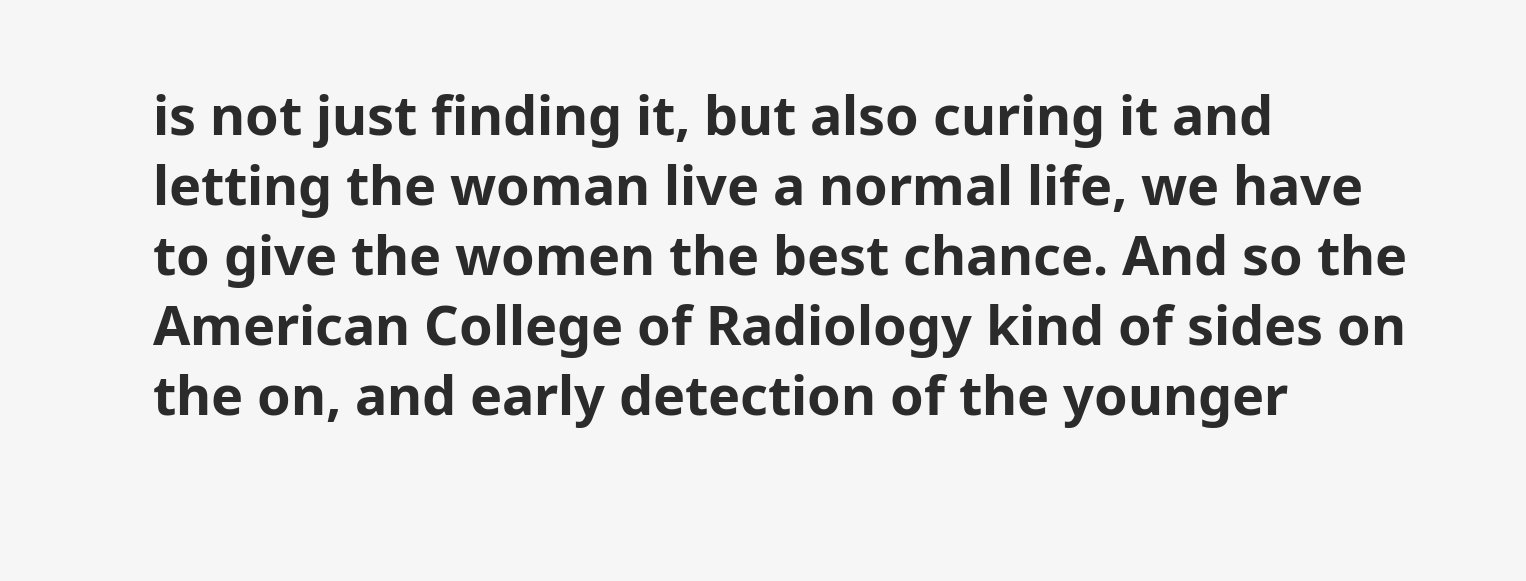is not just finding it, but also curing it and letting the woman live a normal life, we have to give the women the best chance. And so the American College of Radiology kind of sides on the on, and early detection of the younger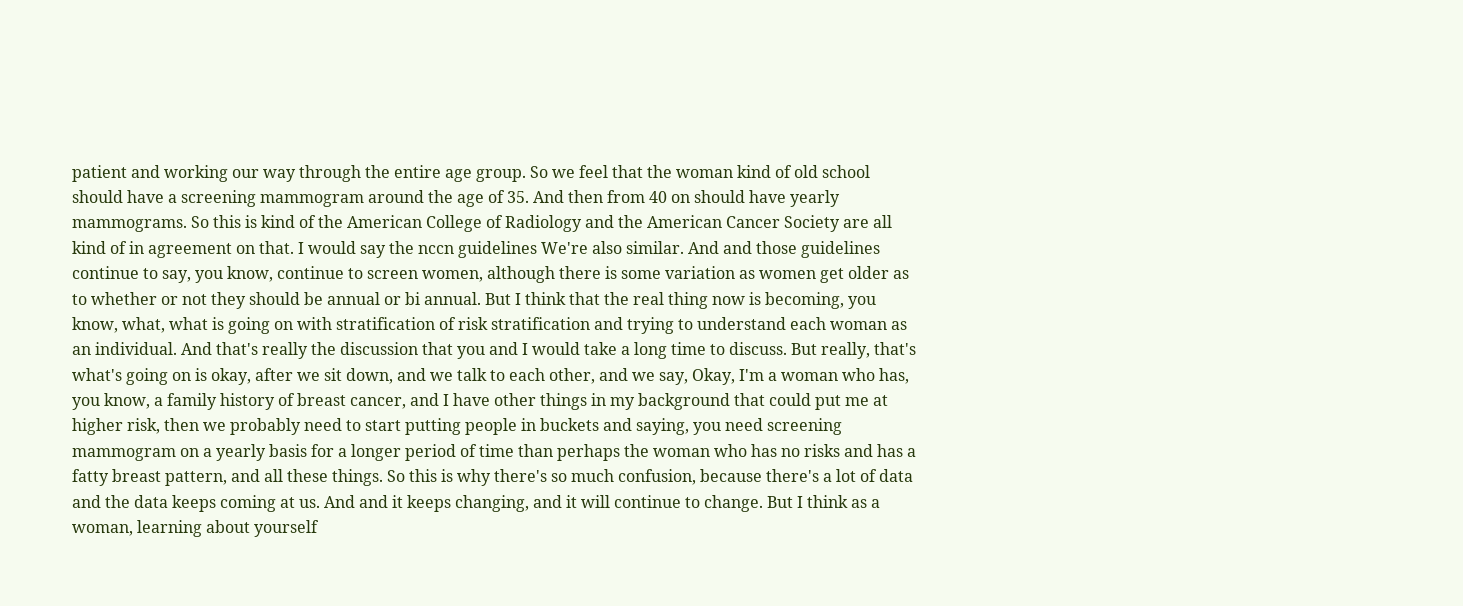patient and working our way through the entire age group. So we feel that the woman kind of old school should have a screening mammogram around the age of 35. And then from 40 on should have yearly mammograms. So this is kind of the American College of Radiology and the American Cancer Society are all kind of in agreement on that. I would say the nccn guidelines We're also similar. And and those guidelines continue to say, you know, continue to screen women, although there is some variation as women get older as to whether or not they should be annual or bi annual. But I think that the real thing now is becoming, you know, what, what is going on with stratification of risk stratification and trying to understand each woman as an individual. And that's really the discussion that you and I would take a long time to discuss. But really, that's what's going on is okay, after we sit down, and we talk to each other, and we say, Okay, I'm a woman who has, you know, a family history of breast cancer, and I have other things in my background that could put me at higher risk, then we probably need to start putting people in buckets and saying, you need screening mammogram on a yearly basis for a longer period of time than perhaps the woman who has no risks and has a fatty breast pattern, and all these things. So this is why there's so much confusion, because there's a lot of data and the data keeps coming at us. And and it keeps changing, and it will continue to change. But I think as a woman, learning about yourself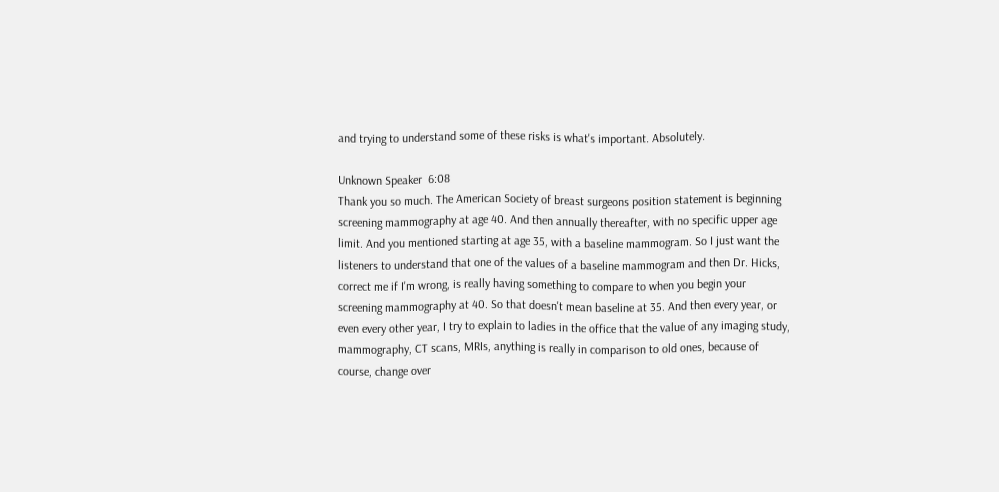and trying to understand some of these risks is what's important. Absolutely.

Unknown Speaker  6:08
Thank you so much. The American Society of breast surgeons position statement is beginning screening mammography at age 40. And then annually thereafter, with no specific upper age limit. And you mentioned starting at age 35, with a baseline mammogram. So I just want the listeners to understand that one of the values of a baseline mammogram and then Dr. Hicks, correct me if I'm wrong, is really having something to compare to when you begin your screening mammography at 40. So that doesn't mean baseline at 35. And then every year, or even every other year, I try to explain to ladies in the office that the value of any imaging study, mammography, CT scans, MRIs, anything is really in comparison to old ones, because of course, change over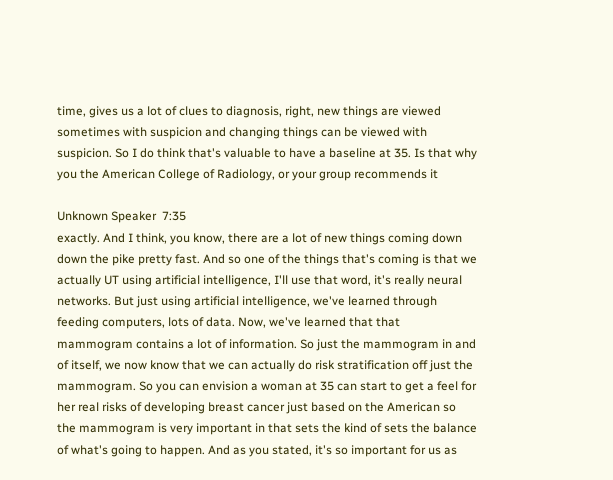time, gives us a lot of clues to diagnosis, right, new things are viewed sometimes with suspicion and changing things can be viewed with suspicion. So I do think that's valuable to have a baseline at 35. Is that why you the American College of Radiology, or your group recommends it

Unknown Speaker  7:35
exactly. And I think, you know, there are a lot of new things coming down down the pike pretty fast. And so one of the things that's coming is that we actually UT using artificial intelligence, I'll use that word, it's really neural networks. But just using artificial intelligence, we've learned through feeding computers, lots of data. Now, we've learned that that mammogram contains a lot of information. So just the mammogram in and of itself, we now know that we can actually do risk stratification off just the mammogram. So you can envision a woman at 35 can start to get a feel for her real risks of developing breast cancer just based on the American so the mammogram is very important in that sets the kind of sets the balance of what's going to happen. And as you stated, it's so important for us as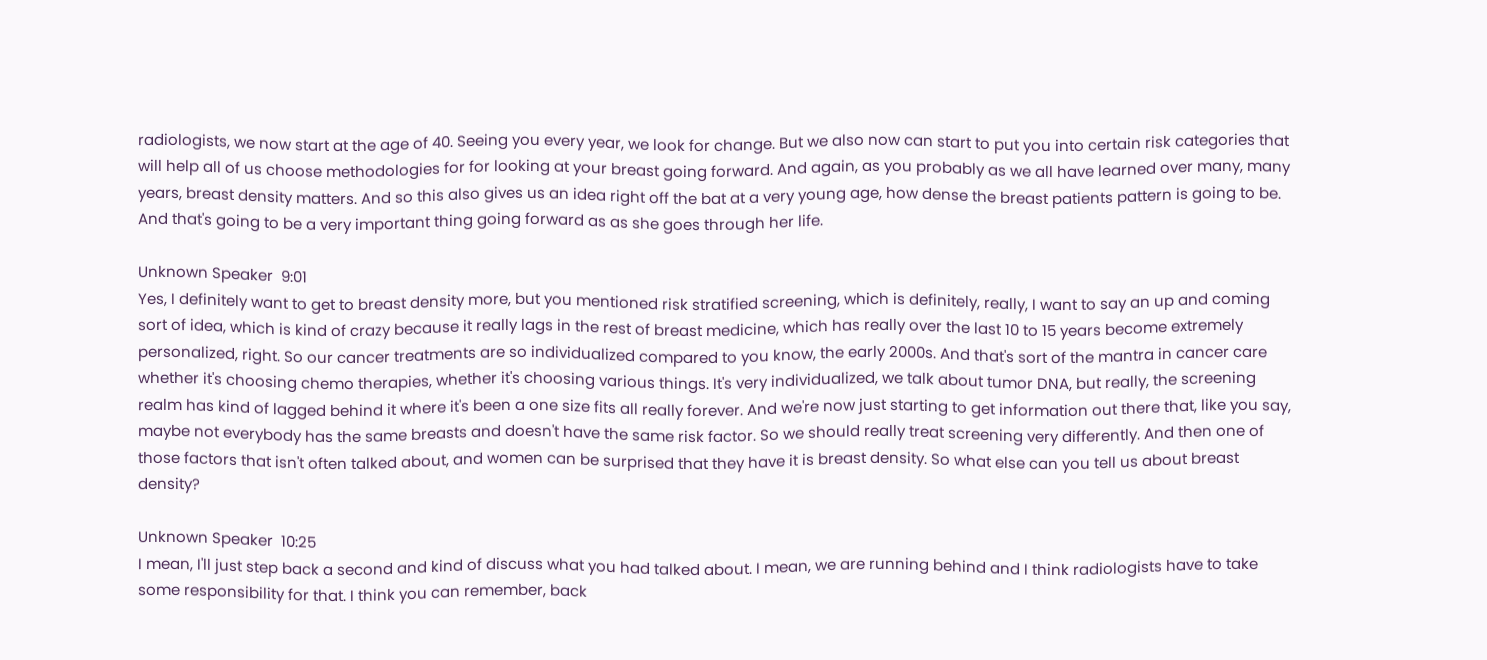radiologists, we now start at the age of 40. Seeing you every year, we look for change. But we also now can start to put you into certain risk categories that will help all of us choose methodologies for for looking at your breast going forward. And again, as you probably as we all have learned over many, many years, breast density matters. And so this also gives us an idea right off the bat at a very young age, how dense the breast patients pattern is going to be. And that's going to be a very important thing going forward as as she goes through her life.

Unknown Speaker  9:01
Yes, I definitely want to get to breast density more, but you mentioned risk stratified screening, which is definitely, really, I want to say an up and coming sort of idea, which is kind of crazy because it really lags in the rest of breast medicine, which has really over the last 10 to 15 years become extremely personalized, right. So our cancer treatments are so individualized compared to you know, the early 2000s. And that's sort of the mantra in cancer care whether it's choosing chemo therapies, whether it's choosing various things. It's very individualized, we talk about tumor DNA, but really, the screening realm has kind of lagged behind it where it's been a one size fits all really forever. And we're now just starting to get information out there that, like you say, maybe not everybody has the same breasts and doesn't have the same risk factor. So we should really treat screening very differently. And then one of those factors that isn't often talked about, and women can be surprised that they have it is breast density. So what else can you tell us about breast density?

Unknown Speaker  10:25
I mean, I'll just step back a second and kind of discuss what you had talked about. I mean, we are running behind and I think radiologists have to take some responsibility for that. I think you can remember, back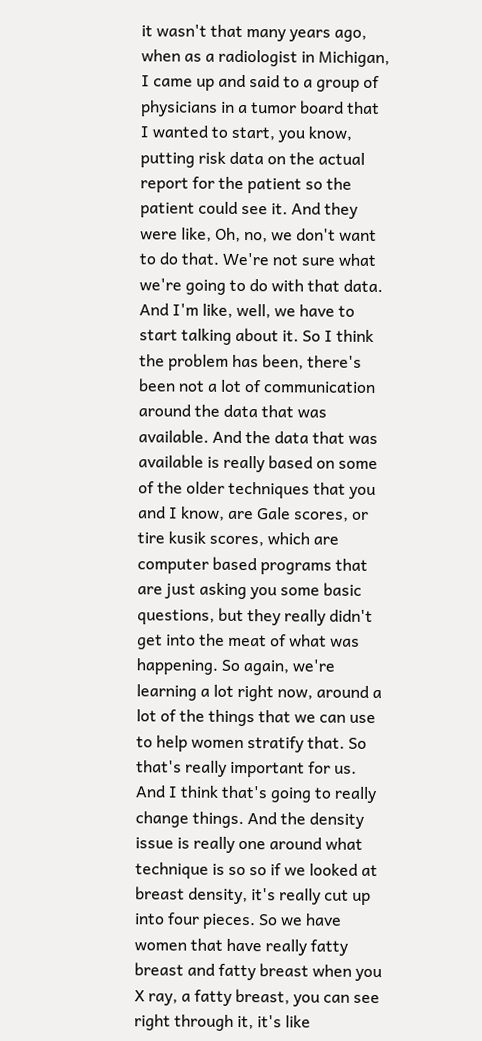it wasn't that many years ago, when as a radiologist in Michigan, I came up and said to a group of physicians in a tumor board that I wanted to start, you know, putting risk data on the actual report for the patient so the patient could see it. And they were like, Oh, no, we don't want to do that. We're not sure what we're going to do with that data. And I'm like, well, we have to start talking about it. So I think the problem has been, there's been not a lot of communication around the data that was available. And the data that was available is really based on some of the older techniques that you and I know, are Gale scores, or tire kusik scores, which are computer based programs that are just asking you some basic questions, but they really didn't get into the meat of what was happening. So again, we're learning a lot right now, around a lot of the things that we can use to help women stratify that. So that's really important for us. And I think that's going to really change things. And the density issue is really one around what technique is so so if we looked at breast density, it's really cut up into four pieces. So we have women that have really fatty breast and fatty breast when you X ray, a fatty breast, you can see right through it, it's like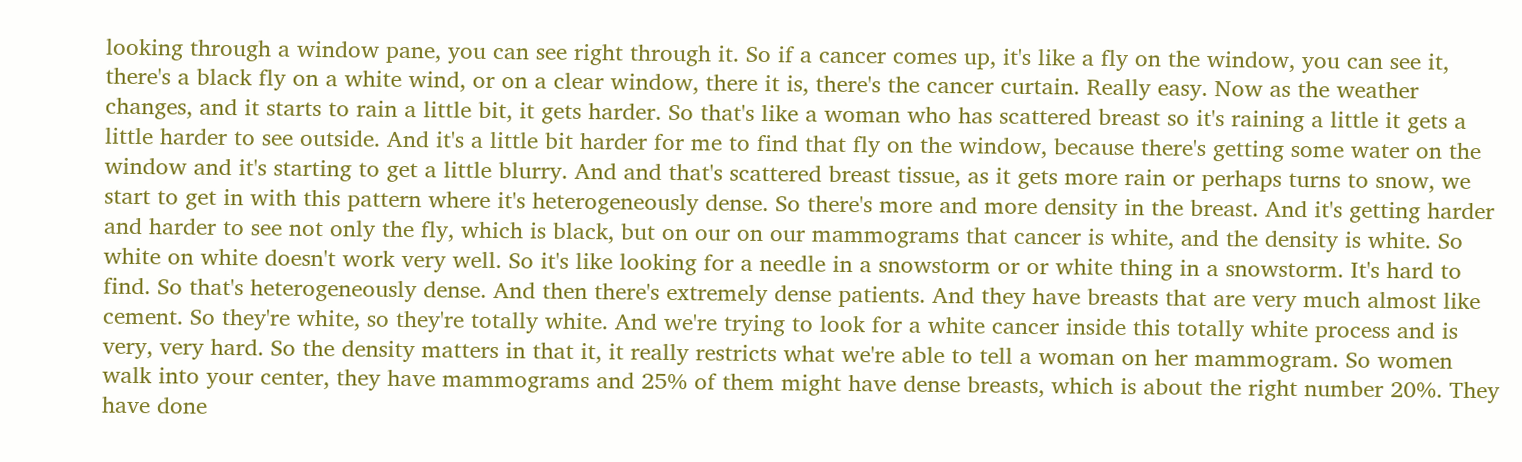looking through a window pane, you can see right through it. So if a cancer comes up, it's like a fly on the window, you can see it, there's a black fly on a white wind, or on a clear window, there it is, there's the cancer curtain. Really easy. Now as the weather changes, and it starts to rain a little bit, it gets harder. So that's like a woman who has scattered breast so it's raining a little it gets a little harder to see outside. And it's a little bit harder for me to find that fly on the window, because there's getting some water on the window and it's starting to get a little blurry. And and that's scattered breast tissue, as it gets more rain or perhaps turns to snow, we start to get in with this pattern where it's heterogeneously dense. So there's more and more density in the breast. And it's getting harder and harder to see not only the fly, which is black, but on our on our mammograms that cancer is white, and the density is white. So white on white doesn't work very well. So it's like looking for a needle in a snowstorm or or white thing in a snowstorm. It's hard to find. So that's heterogeneously dense. And then there's extremely dense patients. And they have breasts that are very much almost like cement. So they're white, so they're totally white. And we're trying to look for a white cancer inside this totally white process and is very, very hard. So the density matters in that it, it really restricts what we're able to tell a woman on her mammogram. So women walk into your center, they have mammograms and 25% of them might have dense breasts, which is about the right number 20%. They have done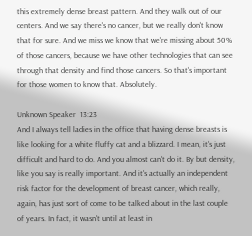this extremely dense breast pattern. And they walk out of our centers. And we say there's no cancer, but we really don't know that for sure. And we miss we know that we're missing about 50% of those cancers, because we have other technologies that can see through that density and find those cancers. So that's important for those women to know that. Absolutely.

Unknown Speaker  13:23
And I always tell ladies in the office that having dense breasts is like looking for a white fluffy cat and a blizzard. I mean, it's just difficult and hard to do. And you almost can't do it. By but density, like you say is really important. And it's actually an independent risk factor for the development of breast cancer, which really, again, has just sort of come to be talked about in the last couple of years. In fact, it wasn't until at least in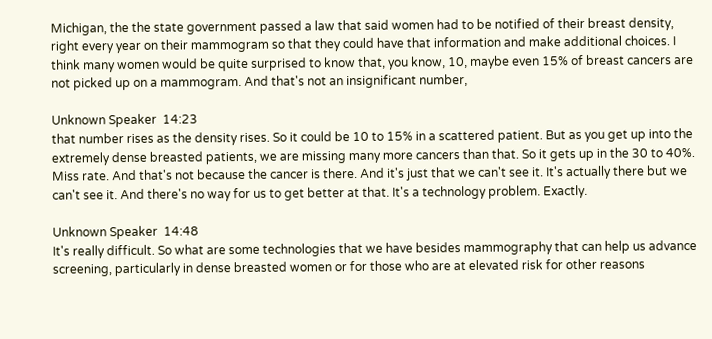Michigan, the the state government passed a law that said women had to be notified of their breast density, right every year on their mammogram so that they could have that information and make additional choices. I think many women would be quite surprised to know that, you know, 10, maybe even 15% of breast cancers are not picked up on a mammogram. And that's not an insignificant number,

Unknown Speaker  14:23
that number rises as the density rises. So it could be 10 to 15% in a scattered patient. But as you get up into the extremely dense breasted patients, we are missing many more cancers than that. So it gets up in the 30 to 40%. Miss rate. And that's not because the cancer is there. And it's just that we can't see it. It's actually there but we can't see it. And there's no way for us to get better at that. It's a technology problem. Exactly.

Unknown Speaker  14:48
It's really difficult. So what are some technologies that we have besides mammography that can help us advance screening, particularly in dense breasted women or for those who are at elevated risk for other reasons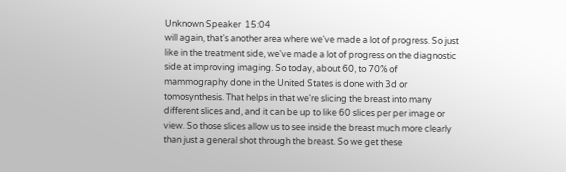Unknown Speaker  15:04
will again, that's another area where we've made a lot of progress. So just like in the treatment side, we've made a lot of progress on the diagnostic side at improving imaging. So today, about 60, to 70% of mammography done in the United States is done with 3d or tomosynthesis. That helps in that we're slicing the breast into many different slices and, and it can be up to like 60 slices per per image or view. So those slices allow us to see inside the breast much more clearly than just a general shot through the breast. So we get these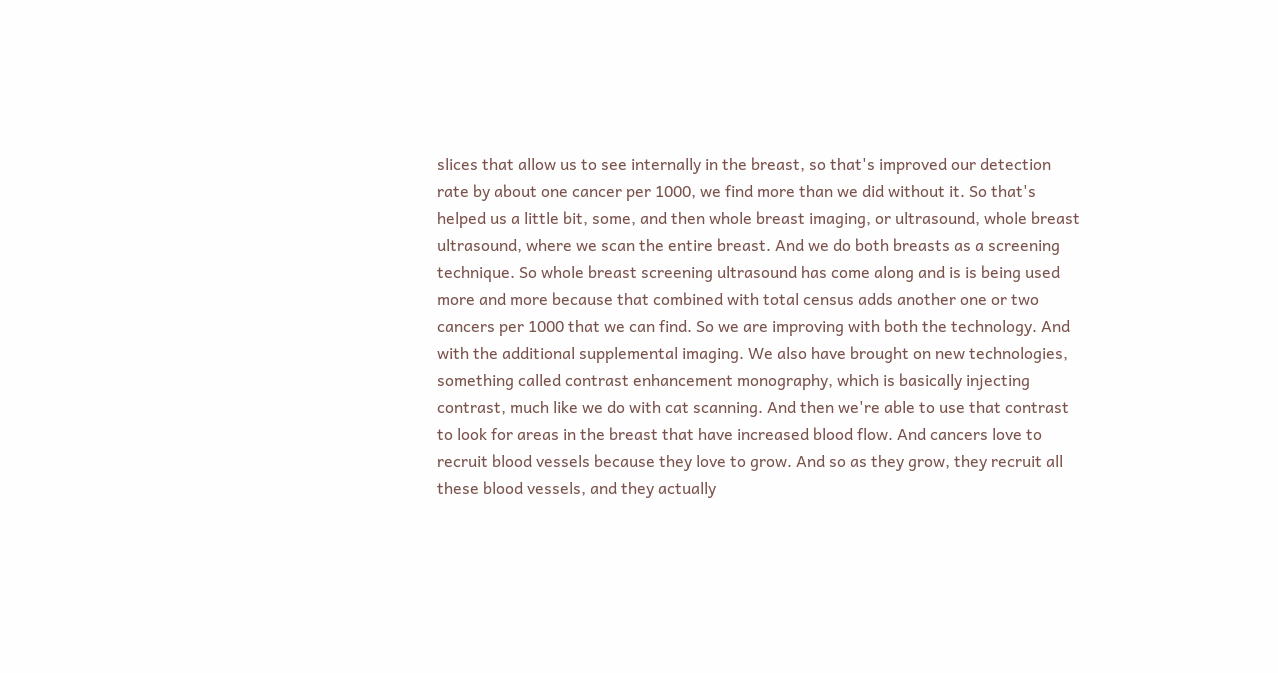slices that allow us to see internally in the breast, so that's improved our detection rate by about one cancer per 1000, we find more than we did without it. So that's helped us a little bit, some, and then whole breast imaging, or ultrasound, whole breast ultrasound, where we scan the entire breast. And we do both breasts as a screening technique. So whole breast screening ultrasound has come along and is is being used more and more because that combined with total census adds another one or two cancers per 1000 that we can find. So we are improving with both the technology. And with the additional supplemental imaging. We also have brought on new technologies, something called contrast enhancement monography, which is basically injecting contrast, much like we do with cat scanning. And then we're able to use that contrast to look for areas in the breast that have increased blood flow. And cancers love to recruit blood vessels because they love to grow. And so as they grow, they recruit all these blood vessels, and they actually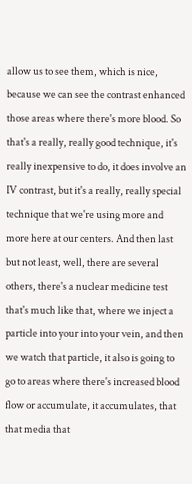allow us to see them, which is nice, because we can see the contrast enhanced those areas where there's more blood. So that's a really, really good technique, it's really inexpensive to do, it does involve an IV contrast, but it's a really, really special technique that we're using more and more here at our centers. And then last but not least, well, there are several others, there's a nuclear medicine test that's much like that, where we inject a particle into your into your vein, and then we watch that particle, it also is going to go to areas where there's increased blood flow or accumulate, it accumulates, that that media that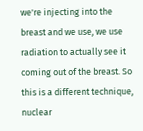we're injecting into the breast and we use, we use radiation to actually see it coming out of the breast. So this is a different technique, nuclear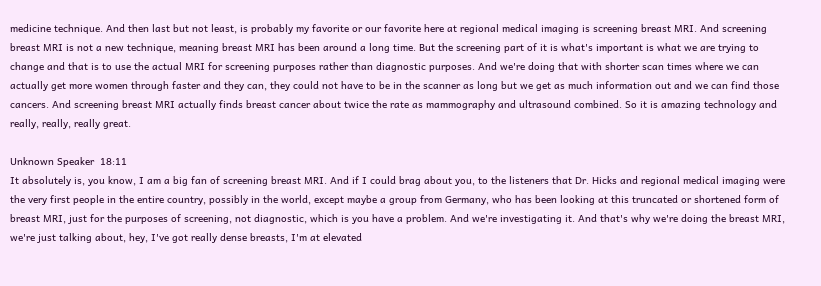medicine technique. And then last but not least, is probably my favorite or our favorite here at regional medical imaging is screening breast MRI. And screening breast MRI is not a new technique, meaning breast MRI has been around a long time. But the screening part of it is what's important is what we are trying to change and that is to use the actual MRI for screening purposes rather than diagnostic purposes. And we're doing that with shorter scan times where we can actually get more women through faster and they can, they could not have to be in the scanner as long but we get as much information out and we can find those cancers. And screening breast MRI actually finds breast cancer about twice the rate as mammography and ultrasound combined. So it is amazing technology and really, really, really great.

Unknown Speaker  18:11
It absolutely is, you know, I am a big fan of screening breast MRI. And if I could brag about you, to the listeners that Dr. Hicks and regional medical imaging were the very first people in the entire country, possibly in the world, except maybe a group from Germany, who has been looking at this truncated or shortened form of breast MRI, just for the purposes of screening, not diagnostic, which is you have a problem. And we're investigating it. And that's why we're doing the breast MRI, we're just talking about, hey, I've got really dense breasts, I'm at elevated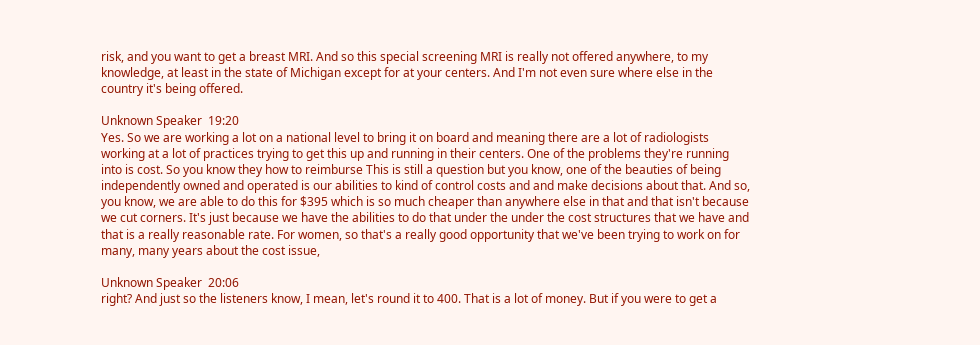risk, and you want to get a breast MRI. And so this special screening MRI is really not offered anywhere, to my knowledge, at least in the state of Michigan except for at your centers. And I'm not even sure where else in the country it's being offered.

Unknown Speaker  19:20
Yes. So we are working a lot on a national level to bring it on board and meaning there are a lot of radiologists working at a lot of practices trying to get this up and running in their centers. One of the problems they're running into is cost. So you know they how to reimburse This is still a question but you know, one of the beauties of being independently owned and operated is our abilities to kind of control costs and and make decisions about that. And so, you know, we are able to do this for $395 which is so much cheaper than anywhere else in that and that isn't because we cut corners. It's just because we have the abilities to do that under the under the cost structures that we have and that is a really reasonable rate. For women, so that's a really good opportunity that we've been trying to work on for many, many years about the cost issue,

Unknown Speaker  20:06
right? And just so the listeners know, I mean, let's round it to 400. That is a lot of money. But if you were to get a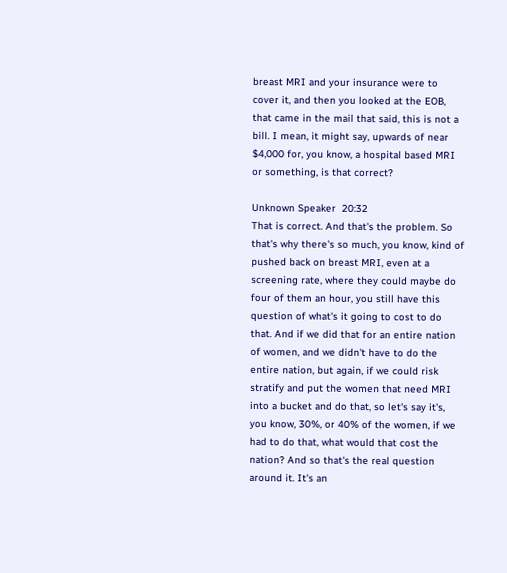breast MRI and your insurance were to cover it, and then you looked at the EOB, that came in the mail that said, this is not a bill. I mean, it might say, upwards of near $4,000 for, you know, a hospital based MRI or something, is that correct?

Unknown Speaker  20:32
That is correct. And that's the problem. So that's why there's so much, you know, kind of pushed back on breast MRI, even at a screening rate, where they could maybe do four of them an hour, you still have this question of what's it going to cost to do that. And if we did that for an entire nation of women, and we didn't have to do the entire nation, but again, if we could risk stratify and put the women that need MRI into a bucket and do that, so let's say it's, you know, 30%, or 40% of the women, if we had to do that, what would that cost the nation? And so that's the real question around it. It's an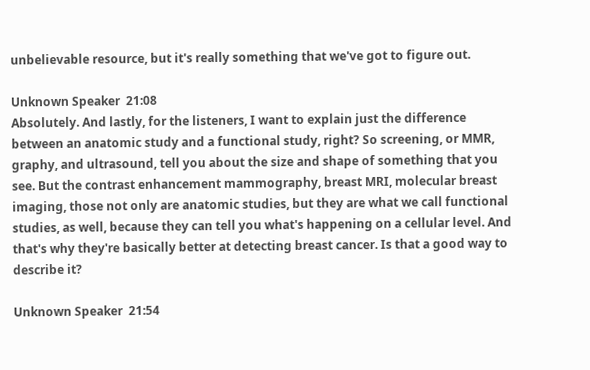unbelievable resource, but it's really something that we've got to figure out.

Unknown Speaker  21:08
Absolutely. And lastly, for the listeners, I want to explain just the difference between an anatomic study and a functional study, right? So screening, or MMR, graphy, and ultrasound, tell you about the size and shape of something that you see. But the contrast enhancement mammography, breast MRI, molecular breast imaging, those not only are anatomic studies, but they are what we call functional studies, as well, because they can tell you what's happening on a cellular level. And that's why they're basically better at detecting breast cancer. Is that a good way to describe it?

Unknown Speaker  21:54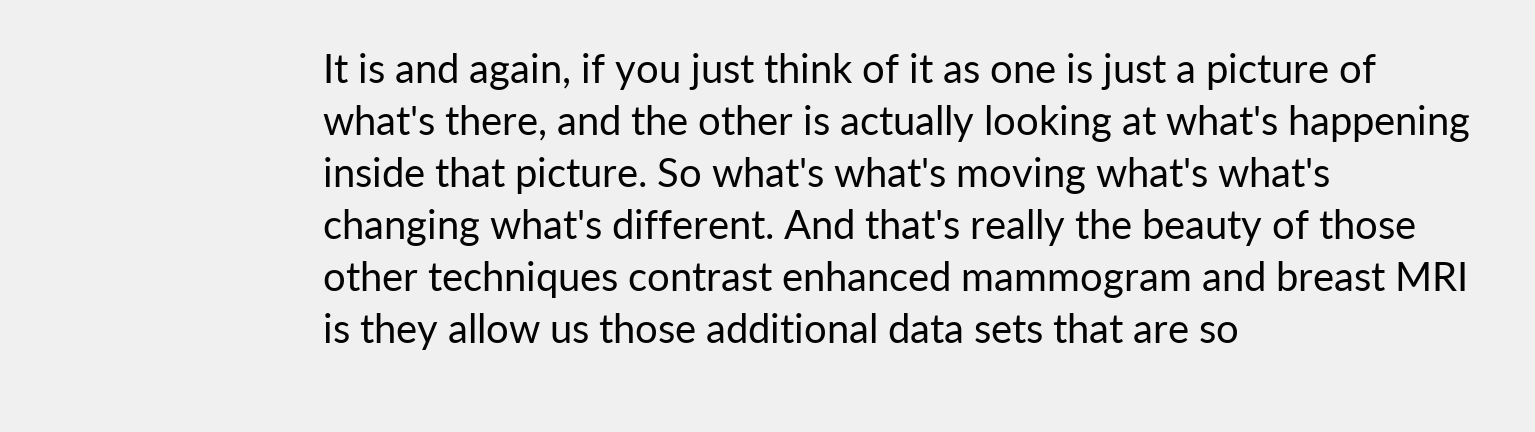It is and again, if you just think of it as one is just a picture of what's there, and the other is actually looking at what's happening inside that picture. So what's what's moving what's what's changing what's different. And that's really the beauty of those other techniques contrast enhanced mammogram and breast MRI is they allow us those additional data sets that are so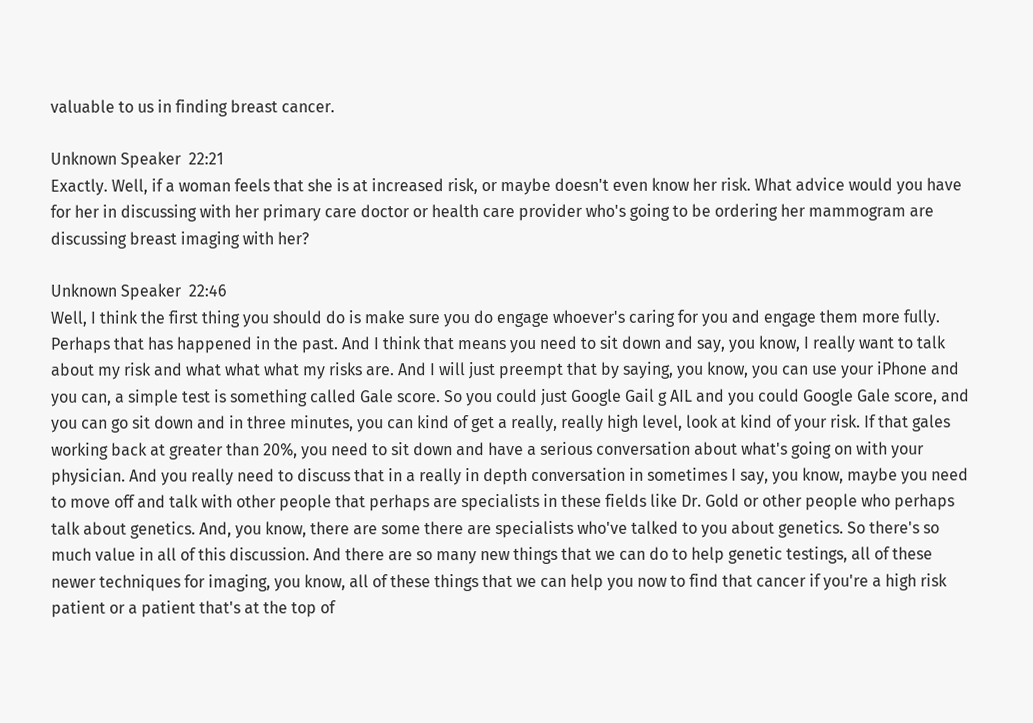valuable to us in finding breast cancer.

Unknown Speaker  22:21
Exactly. Well, if a woman feels that she is at increased risk, or maybe doesn't even know her risk. What advice would you have for her in discussing with her primary care doctor or health care provider who's going to be ordering her mammogram are discussing breast imaging with her?

Unknown Speaker  22:46
Well, I think the first thing you should do is make sure you do engage whoever's caring for you and engage them more fully. Perhaps that has happened in the past. And I think that means you need to sit down and say, you know, I really want to talk about my risk and what what what my risks are. And I will just preempt that by saying, you know, you can use your iPhone and you can, a simple test is something called Gale score. So you could just Google Gail g AIL and you could Google Gale score, and you can go sit down and in three minutes, you can kind of get a really, really high level, look at kind of your risk. If that gales working back at greater than 20%, you need to sit down and have a serious conversation about what's going on with your physician. And you really need to discuss that in a really in depth conversation in sometimes I say, you know, maybe you need to move off and talk with other people that perhaps are specialists in these fields like Dr. Gold or other people who perhaps talk about genetics. And, you know, there are some there are specialists who've talked to you about genetics. So there's so much value in all of this discussion. And there are so many new things that we can do to help genetic testings, all of these newer techniques for imaging, you know, all of these things that we can help you now to find that cancer if you're a high risk patient or a patient that's at the top of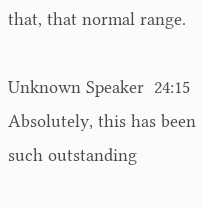that, that normal range.

Unknown Speaker  24:15
Absolutely, this has been such outstanding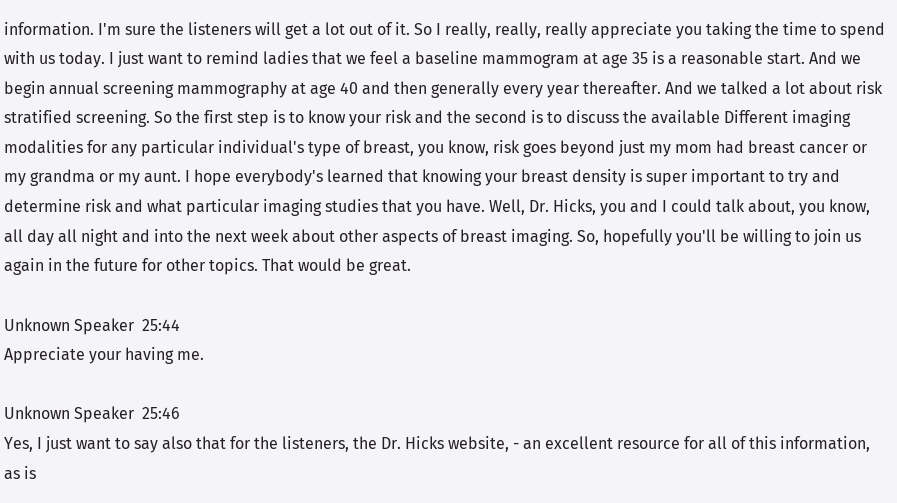information. I'm sure the listeners will get a lot out of it. So I really, really, really appreciate you taking the time to spend with us today. I just want to remind ladies that we feel a baseline mammogram at age 35 is a reasonable start. And we begin annual screening mammography at age 40 and then generally every year thereafter. And we talked a lot about risk stratified screening. So the first step is to know your risk and the second is to discuss the available Different imaging modalities for any particular individual's type of breast, you know, risk goes beyond just my mom had breast cancer or my grandma or my aunt. I hope everybody's learned that knowing your breast density is super important to try and determine risk and what particular imaging studies that you have. Well, Dr. Hicks, you and I could talk about, you know, all day all night and into the next week about other aspects of breast imaging. So, hopefully you'll be willing to join us again in the future for other topics. That would be great.

Unknown Speaker  25:44
Appreciate your having me.

Unknown Speaker  25:46
Yes, I just want to say also that for the listeners, the Dr. Hicks website, - an excellent resource for all of this information, as is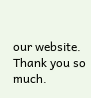our website. Thank you so much.